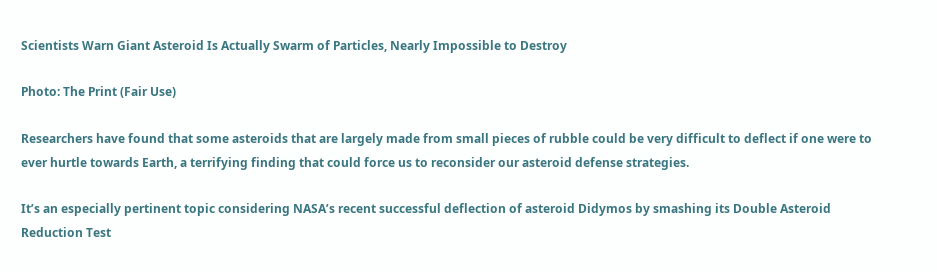Scientists Warn Giant Asteroid Is Actually Swarm of Particles, Nearly Impossible to Destroy

Photo: The Print (Fair Use)

Researchers have found that some asteroids that are largely made from small pieces of rubble could be very difficult to deflect if one were to ever hurtle towards Earth, a terrifying finding that could force us to reconsider our asteroid defense strategies.

It’s an especially pertinent topic considering NASA’s recent successful deflection of asteroid Didymos by smashing its Double Asteroid Reduction Test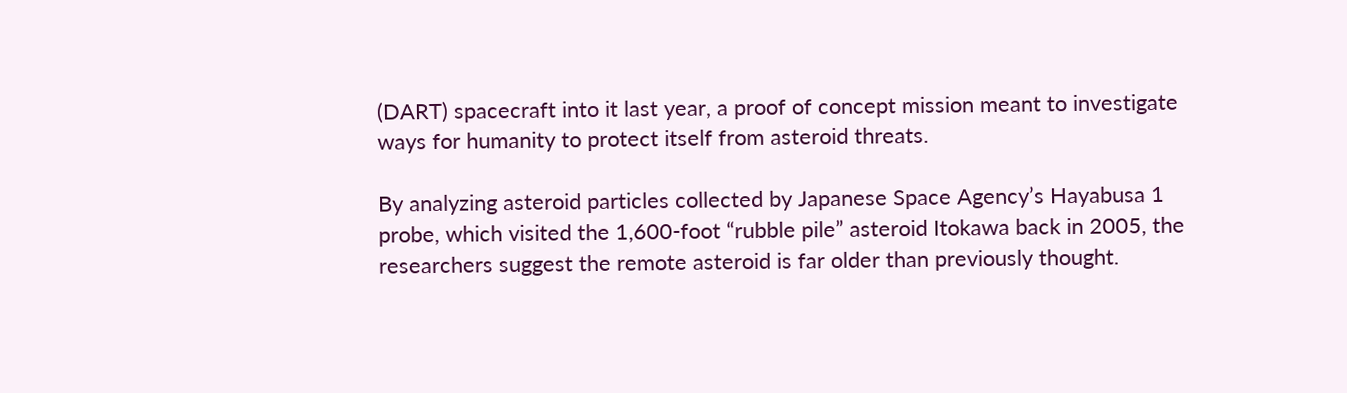(DART) spacecraft into it last year, a proof of concept mission meant to investigate ways for humanity to protect itself from asteroid threats.

By analyzing asteroid particles collected by Japanese Space Agency’s Hayabusa 1 probe, which visited the 1,600-foot “rubble pile” asteroid Itokawa back in 2005, the researchers suggest the remote asteroid is far older than previously thought.